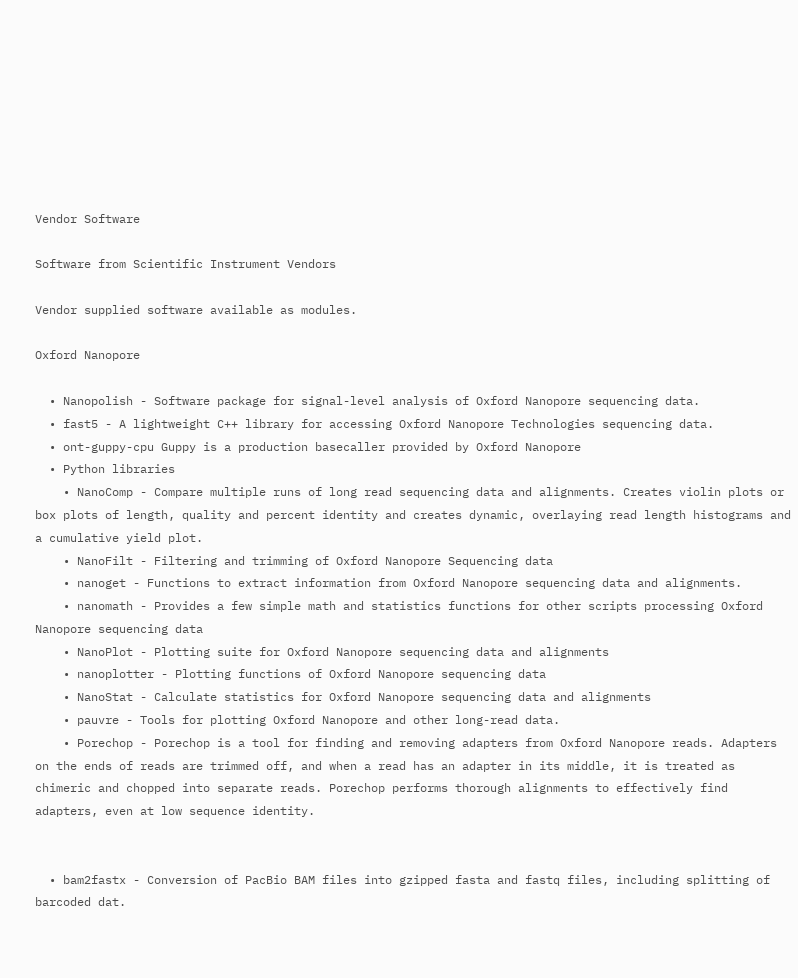Vendor Software

Software from Scientific Instrument Vendors

Vendor supplied software available as modules.

Oxford Nanopore

  • Nanopolish - Software package for signal-level analysis of Oxford Nanopore sequencing data.
  • fast5 - A lightweight C++ library for accessing Oxford Nanopore Technologies sequencing data.
  • ont-guppy-cpu Guppy is a production basecaller provided by Oxford Nanopore
  • Python libraries
    • NanoComp - Compare multiple runs of long read sequencing data and alignments. Creates violin plots or box plots of length, quality and percent identity and creates dynamic, overlaying read length histograms and a cumulative yield plot.
    • NanoFilt - Filtering and trimming of Oxford Nanopore Sequencing data
    • nanoget - Functions to extract information from Oxford Nanopore sequencing data and alignments.
    • nanomath - Provides a few simple math and statistics functions for other scripts processing Oxford Nanopore sequencing data
    • NanoPlot - Plotting suite for Oxford Nanopore sequencing data and alignments
    • nanoplotter - Plotting functions of Oxford Nanopore sequencing data
    • NanoStat - Calculate statistics for Oxford Nanopore sequencing data and alignments
    • pauvre - Tools for plotting Oxford Nanopore and other long-read data.
    • Porechop - Porechop is a tool for finding and removing adapters from Oxford Nanopore reads. Adapters on the ends of reads are trimmed off, and when a read has an adapter in its middle, it is treated as chimeric and chopped into separate reads. Porechop performs thorough alignments to effectively find adapters, even at low sequence identity.


  • bam2fastx - Conversion of PacBio BAM files into gzipped fasta and fastq files, including splitting of barcoded dat.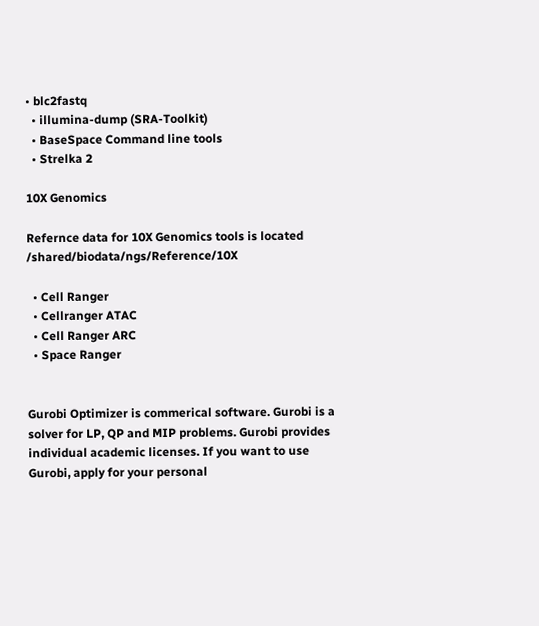• blc2fastq
  • illumina-dump (SRA-Toolkit)
  • BaseSpace Command line tools
  • Strelka 2

10X Genomics

Refernce data for 10X Genomics tools is located /shared/biodata/ngs/Reference/10X

  • Cell Ranger
  • Cellranger ATAC
  • Cell Ranger ARC
  • Space Ranger


Gurobi Optimizer is commerical software. Gurobi is a solver for LP, QP and MIP problems. Gurobi provides individual academic licenses. If you want to use Gurobi, apply for your personal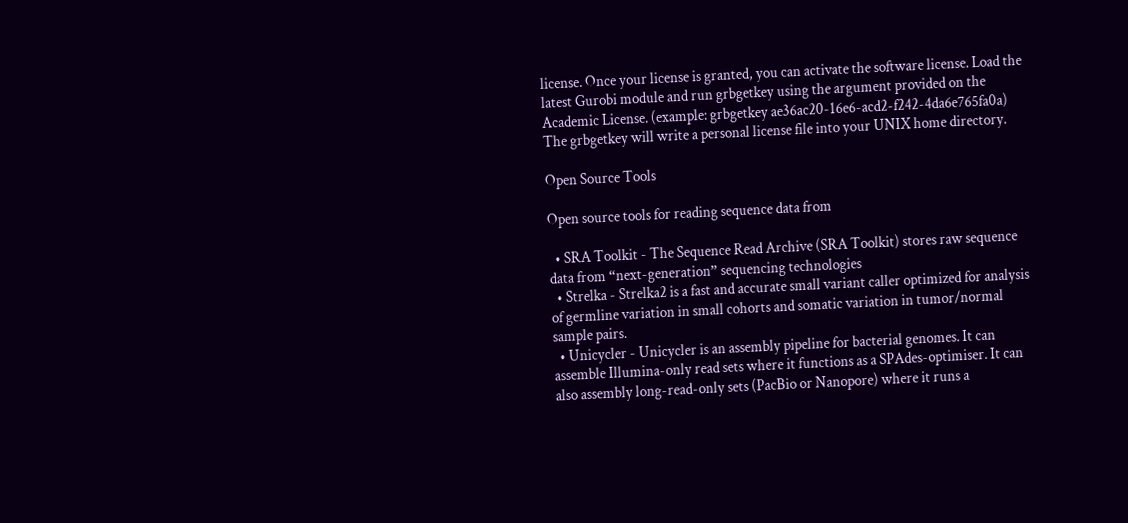license. Once your license is granted, you can activate the software license. Load the latest Gurobi module and run grbgetkey using the argument provided on the Academic License. (example: grbgetkey ae36ac20-16e6-acd2-f242-4da6e765fa0a) The grbgetkey will write a personal license file into your UNIX home directory.

Open Source Tools

Open source tools for reading sequence data from

  • SRA Toolkit - The Sequence Read Archive (SRA Toolkit) stores raw sequence data from “next-generation” sequencing technologies
  • Strelka - Strelka2 is a fast and accurate small variant caller optimized for analysis of germline variation in small cohorts and somatic variation in tumor/normal sample pairs.
  • Unicycler - Unicycler is an assembly pipeline for bacterial genomes. It can assemble Illumina-only read sets where it functions as a SPAdes-optimiser. It can also assembly long-read-only sets (PacBio or Nanopore) where it runs a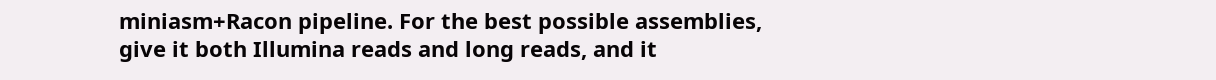miniasm+Racon pipeline. For the best possible assemblies, give it both Illumina reads and long reads, and it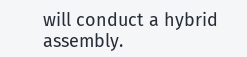will conduct a hybrid assembly.